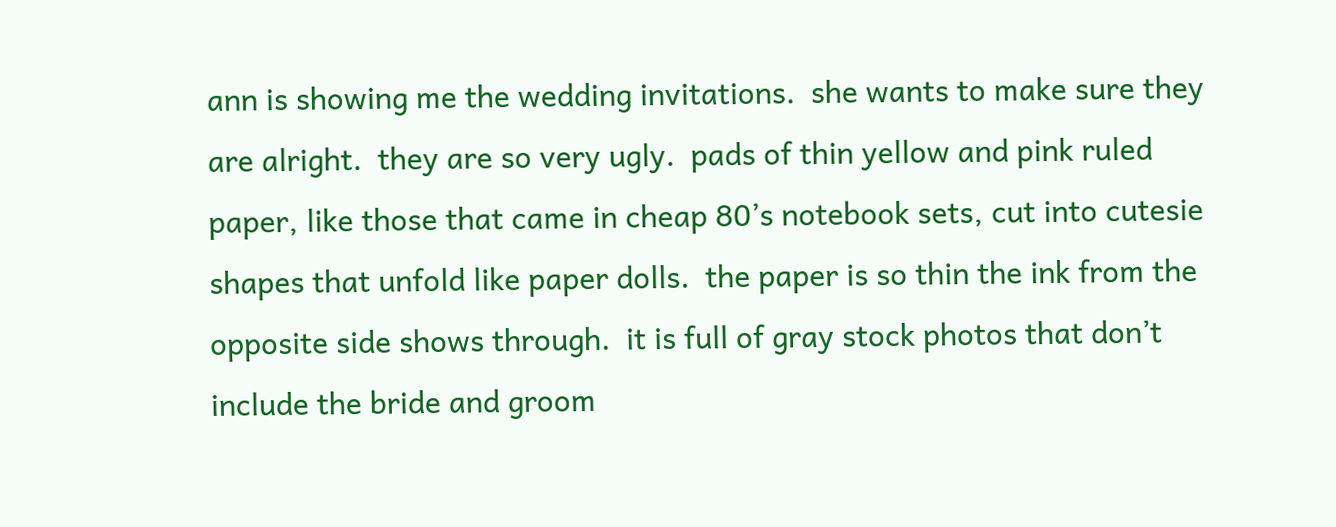ann is showing me the wedding invitations.  she wants to make sure they are alright.  they are so very ugly.  pads of thin yellow and pink ruled paper, like those that came in cheap 80’s notebook sets, cut into cutesie shapes that unfold like paper dolls.  the paper is so thin the ink from the opposite side shows through.  it is full of gray stock photos that don’t include the bride and groom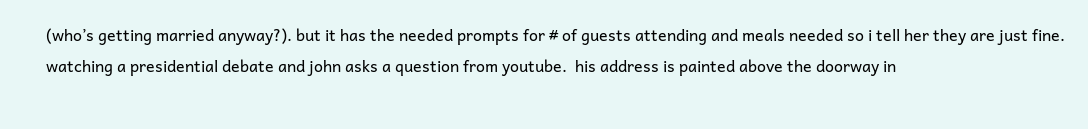(who’s getting married anyway?). but it has the needed prompts for # of guests attending and meals needed so i tell her they are just fine.
watching a presidential debate and john asks a question from youtube.  his address is painted above the doorway in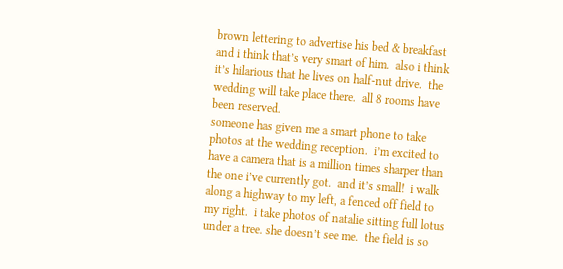brown lettering to advertise his bed & breakfast and i think that’s very smart of him.  also i think it’s hilarious that he lives on half-nut drive.  the wedding will take place there.  all 8 rooms have been reserved.
someone has given me a smart phone to take photos at the wedding reception.  i’m excited to have a camera that is a million times sharper than the one i’ve currently got.  and it’s small!  i walk along a highway to my left, a fenced off field to my right.  i take photos of natalie sitting full lotus under a tree. she doesn’t see me.  the field is so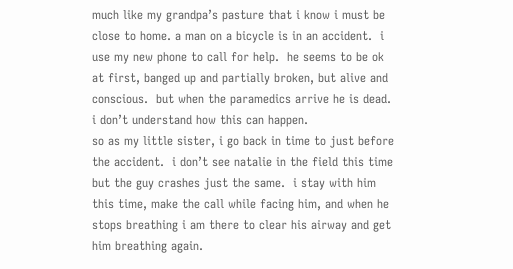much like my grandpa’s pasture that i know i must be close to home. a man on a bicycle is in an accident.  i use my new phone to call for help.  he seems to be ok at first, banged up and partially broken, but alive and conscious.  but when the paramedics arrive he is dead.  i don’t understand how this can happen.
so as my little sister, i go back in time to just before the accident.  i don’t see natalie in the field this time but the guy crashes just the same.  i stay with him this time, make the call while facing him, and when he stops breathing i am there to clear his airway and get him breathing again.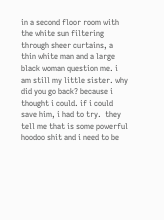in a second floor room with the white sun filtering through sheer curtains, a thin white man and a large black woman question me. i am still my little sister. why did you go back? because i thought i could. if i could save him, i had to try.  they tell me that is some powerful hoodoo shit and i need to be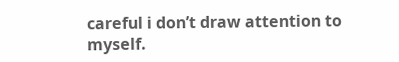careful i don’t draw attention to myself.